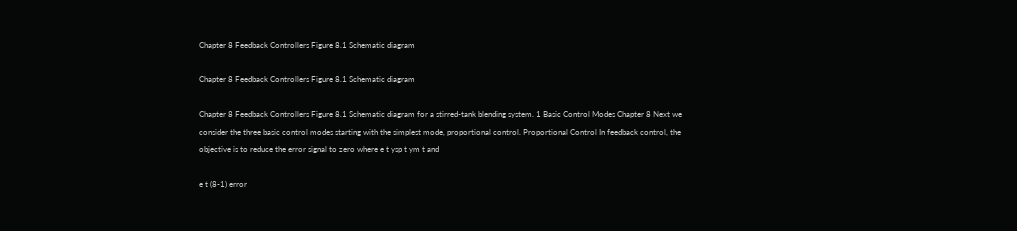Chapter 8 Feedback Controllers Figure 8.1 Schematic diagram

Chapter 8 Feedback Controllers Figure 8.1 Schematic diagram

Chapter 8 Feedback Controllers Figure 8.1 Schematic diagram for a stirred-tank blending system. 1 Basic Control Modes Chapter 8 Next we consider the three basic control modes starting with the simplest mode, proportional control. Proportional Control In feedback control, the objective is to reduce the error signal to zero where e t ysp t ym t and

e t (8-1) error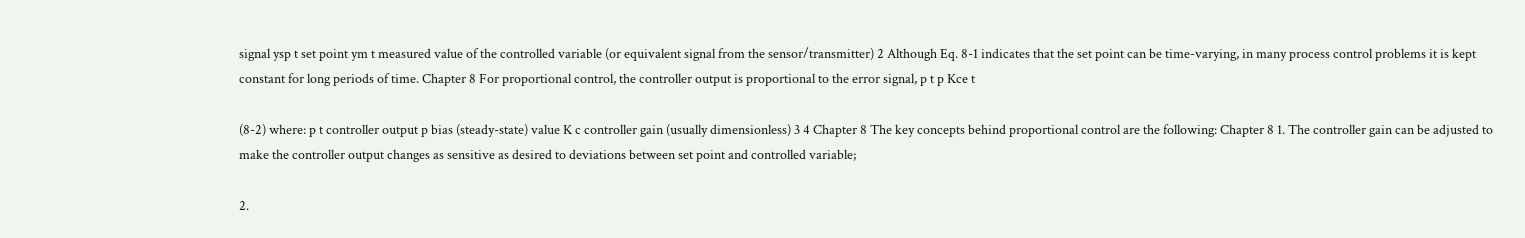signal ysp t set point ym t measured value of the controlled variable (or equivalent signal from the sensor/transmitter) 2 Although Eq. 8-1 indicates that the set point can be time-varying, in many process control problems it is kept constant for long periods of time. Chapter 8 For proportional control, the controller output is proportional to the error signal, p t p Kce t

(8-2) where: p t controller output p bias (steady-state) value K c controller gain (usually dimensionless) 3 4 Chapter 8 The key concepts behind proportional control are the following: Chapter 8 1. The controller gain can be adjusted to make the controller output changes as sensitive as desired to deviations between set point and controlled variable;

2.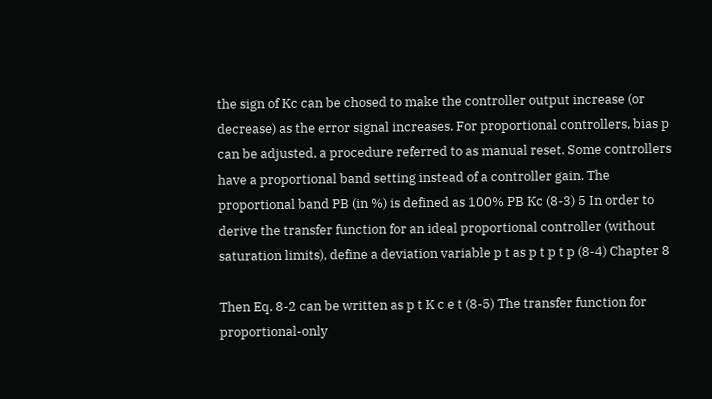the sign of Kc can be chosed to make the controller output increase (or decrease) as the error signal increases. For proportional controllers, bias p can be adjusted, a procedure referred to as manual reset. Some controllers have a proportional band setting instead of a controller gain. The proportional band PB (in %) is defined as 100% PB Kc (8-3) 5 In order to derive the transfer function for an ideal proportional controller (without saturation limits), define a deviation variable p t as p t p t p (8-4) Chapter 8

Then Eq. 8-2 can be written as p t K c e t (8-5) The transfer function for proportional-only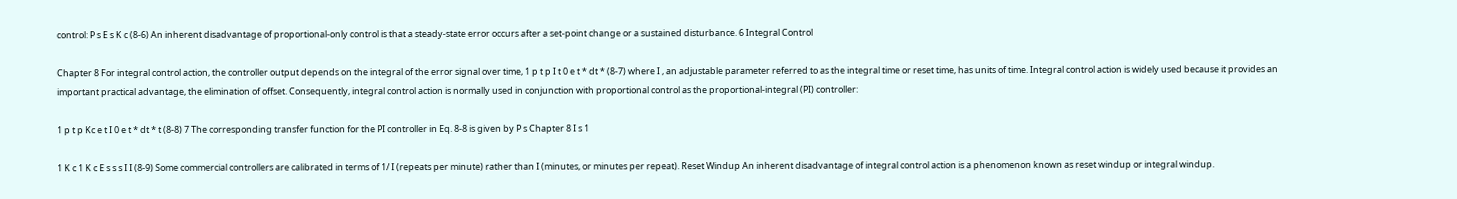control: P s E s K c (8-6) An inherent disadvantage of proportional-only control is that a steady-state error occurs after a set-point change or a sustained disturbance. 6 Integral Control

Chapter 8 For integral control action, the controller output depends on the integral of the error signal over time, 1 p t p I t 0 e t * dt * (8-7) where I , an adjustable parameter referred to as the integral time or reset time, has units of time. Integral control action is widely used because it provides an important practical advantage, the elimination of offset. Consequently, integral control action is normally used in conjunction with proportional control as the proportional-integral (PI) controller:

1 p t p Kc e t I 0 e t * dt * t (8-8) 7 The corresponding transfer function for the PI controller in Eq. 8-8 is given by P s Chapter 8 I s 1

1 K c 1 K c E s s s I I (8-9) Some commercial controllers are calibrated in terms of 1/ I (repeats per minute) rather than I (minutes, or minutes per repeat). Reset Windup An inherent disadvantage of integral control action is a phenomenon known as reset windup or integral windup.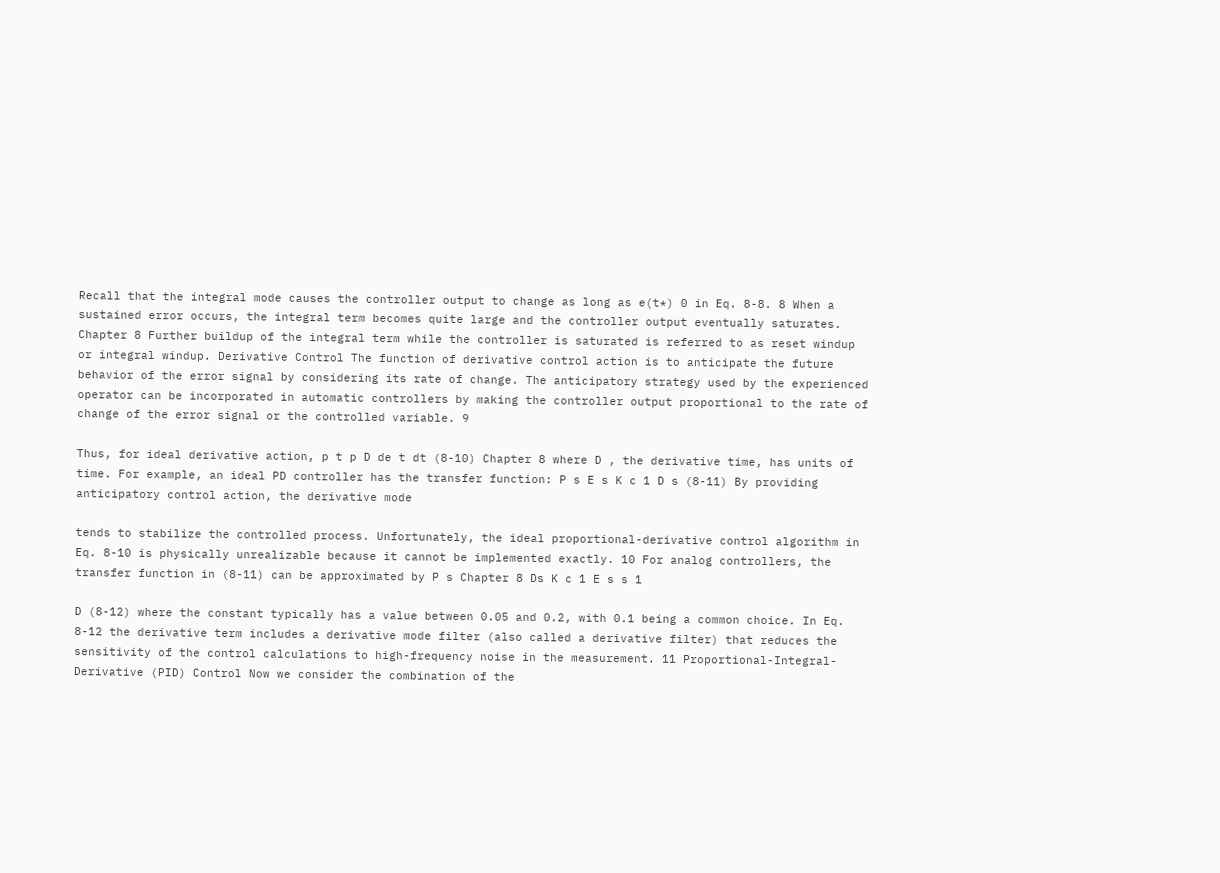Recall that the integral mode causes the controller output to change as long as e(t*) 0 in Eq. 8-8. 8 When a sustained error occurs, the integral term becomes quite large and the controller output eventually saturates. Chapter 8 Further buildup of the integral term while the controller is saturated is referred to as reset windup or integral windup. Derivative Control The function of derivative control action is to anticipate the future behavior of the error signal by considering its rate of change. The anticipatory strategy used by the experienced operator can be incorporated in automatic controllers by making the controller output proportional to the rate of change of the error signal or the controlled variable. 9

Thus, for ideal derivative action, p t p D de t dt (8-10) Chapter 8 where D , the derivative time, has units of time. For example, an ideal PD controller has the transfer function: P s E s K c 1 D s (8-11) By providing anticipatory control action, the derivative mode

tends to stabilize the controlled process. Unfortunately, the ideal proportional-derivative control algorithm in Eq. 8-10 is physically unrealizable because it cannot be implemented exactly. 10 For analog controllers, the transfer function in (8-11) can be approximated by P s Chapter 8 Ds K c 1 E s s 1

D (8-12) where the constant typically has a value between 0.05 and 0.2, with 0.1 being a common choice. In Eq. 8-12 the derivative term includes a derivative mode filter (also called a derivative filter) that reduces the sensitivity of the control calculations to high-frequency noise in the measurement. 11 Proportional-Integral-Derivative (PID) Control Now we consider the combination of the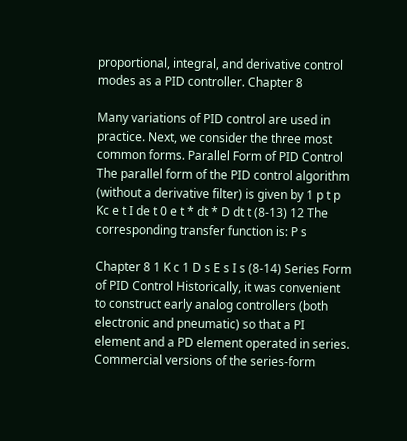proportional, integral, and derivative control modes as a PID controller. Chapter 8

Many variations of PID control are used in practice. Next, we consider the three most common forms. Parallel Form of PID Control The parallel form of the PID control algorithm (without a derivative filter) is given by 1 p t p Kc e t I de t 0 e t * dt * D dt t (8-13) 12 The corresponding transfer function is: P s

Chapter 8 1 K c 1 D s E s I s (8-14) Series Form of PID Control Historically, it was convenient to construct early analog controllers (both electronic and pneumatic) so that a PI element and a PD element operated in series. Commercial versions of the series-form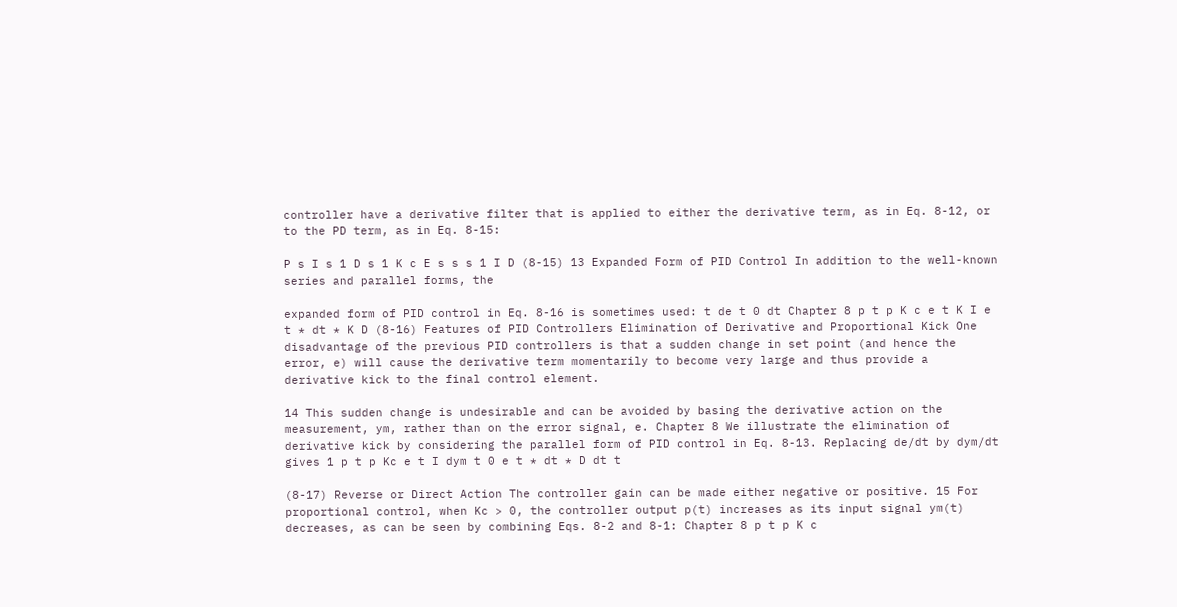controller have a derivative filter that is applied to either the derivative term, as in Eq. 8-12, or to the PD term, as in Eq. 8-15:

P s I s 1 D s 1 K c E s s s 1 I D (8-15) 13 Expanded Form of PID Control In addition to the well-known series and parallel forms, the

expanded form of PID control in Eq. 8-16 is sometimes used: t de t 0 dt Chapter 8 p t p K c e t K I e t * dt * K D (8-16) Features of PID Controllers Elimination of Derivative and Proportional Kick One disadvantage of the previous PID controllers is that a sudden change in set point (and hence the error, e) will cause the derivative term momentarily to become very large and thus provide a derivative kick to the final control element.

14 This sudden change is undesirable and can be avoided by basing the derivative action on the measurement, ym, rather than on the error signal, e. Chapter 8 We illustrate the elimination of derivative kick by considering the parallel form of PID control in Eq. 8-13. Replacing de/dt by dym/dt gives 1 p t p Kc e t I dym t 0 e t * dt * D dt t

(8-17) Reverse or Direct Action The controller gain can be made either negative or positive. 15 For proportional control, when Kc > 0, the controller output p(t) increases as its input signal ym(t) decreases, as can be seen by combining Eqs. 8-2 and 8-1: Chapter 8 p t p K c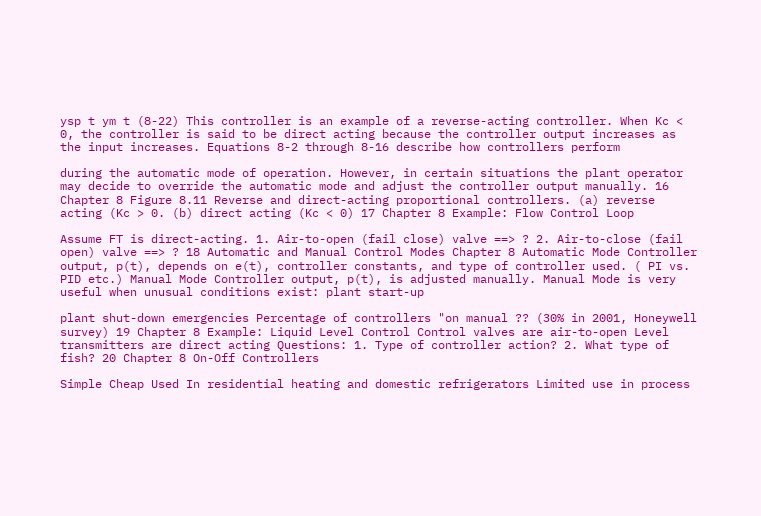ysp t ym t (8-22) This controller is an example of a reverse-acting controller. When Kc < 0, the controller is said to be direct acting because the controller output increases as the input increases. Equations 8-2 through 8-16 describe how controllers perform

during the automatic mode of operation. However, in certain situations the plant operator may decide to override the automatic mode and adjust the controller output manually. 16 Chapter 8 Figure 8.11 Reverse and direct-acting proportional controllers. (a) reverse acting (Kc > 0. (b) direct acting (Kc < 0) 17 Chapter 8 Example: Flow Control Loop

Assume FT is direct-acting. 1. Air-to-open (fail close) valve ==> ? 2. Air-to-close (fail open) valve ==> ? 18 Automatic and Manual Control Modes Chapter 8 Automatic Mode Controller output, p(t), depends on e(t), controller constants, and type of controller used. ( PI vs. PID etc.) Manual Mode Controller output, p(t), is adjusted manually. Manual Mode is very useful when unusual conditions exist: plant start-up

plant shut-down emergencies Percentage of controllers "on manual ?? (30% in 2001, Honeywell survey) 19 Chapter 8 Example: Liquid Level Control Control valves are air-to-open Level transmitters are direct acting Questions: 1. Type of controller action? 2. What type of fish? 20 Chapter 8 On-Off Controllers

Simple Cheap Used In residential heating and domestic refrigerators Limited use in process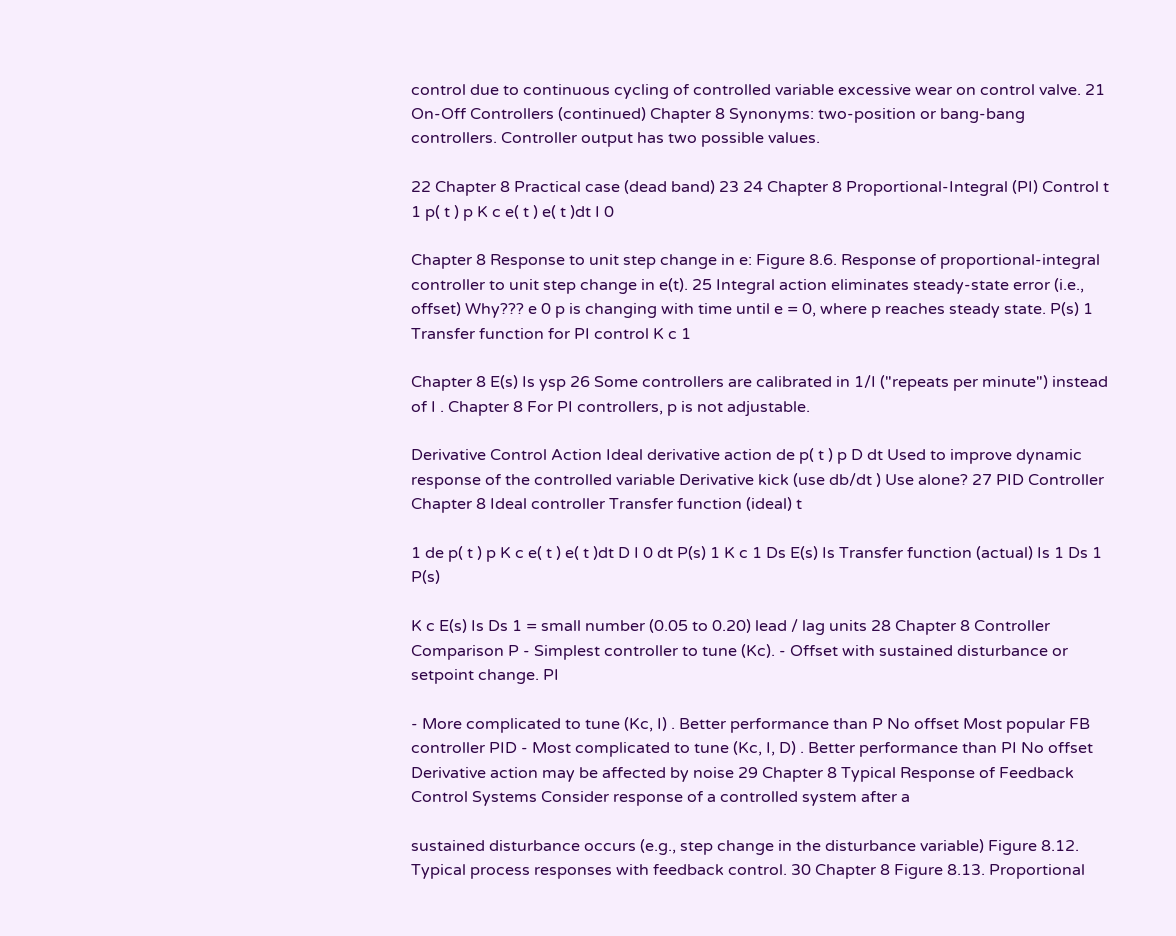control due to continuous cycling of controlled variable excessive wear on control valve. 21 On-Off Controllers (continued) Chapter 8 Synonyms: two-position or bang-bang controllers. Controller output has two possible values.

22 Chapter 8 Practical case (dead band) 23 24 Chapter 8 Proportional-Integral (PI) Control t 1 p( t ) p K c e( t ) e( t )dt I 0

Chapter 8 Response to unit step change in e: Figure 8.6. Response of proportional-integral controller to unit step change in e(t). 25 Integral action eliminates steady-state error (i.e., offset) Why??? e 0 p is changing with time until e = 0, where p reaches steady state. P(s) 1 Transfer function for PI control K c 1

Chapter 8 E(s) Is ysp 26 Some controllers are calibrated in 1/I ("repeats per minute") instead of I . Chapter 8 For PI controllers, p is not adjustable.

Derivative Control Action Ideal derivative action de p( t ) p D dt Used to improve dynamic response of the controlled variable Derivative kick (use db/dt ) Use alone? 27 PID Controller Chapter 8 Ideal controller Transfer function (ideal) t

1 de p( t ) p K c e( t ) e( t )dt D I 0 dt P(s) 1 K c 1 Ds E(s) Is Transfer function (actual) Is 1 Ds 1 P(s)

K c E(s) Is Ds 1 = small number (0.05 to 0.20) lead / lag units 28 Chapter 8 Controller Comparison P - Simplest controller to tune (Kc). - Offset with sustained disturbance or setpoint change. PI

- More complicated to tune (Kc, I) . Better performance than P No offset Most popular FB controller PID - Most complicated to tune (Kc, I, D) . Better performance than PI No offset Derivative action may be affected by noise 29 Chapter 8 Typical Response of Feedback Control Systems Consider response of a controlled system after a

sustained disturbance occurs (e.g., step change in the disturbance variable) Figure 8.12. Typical process responses with feedback control. 30 Chapter 8 Figure 8.13. Proportional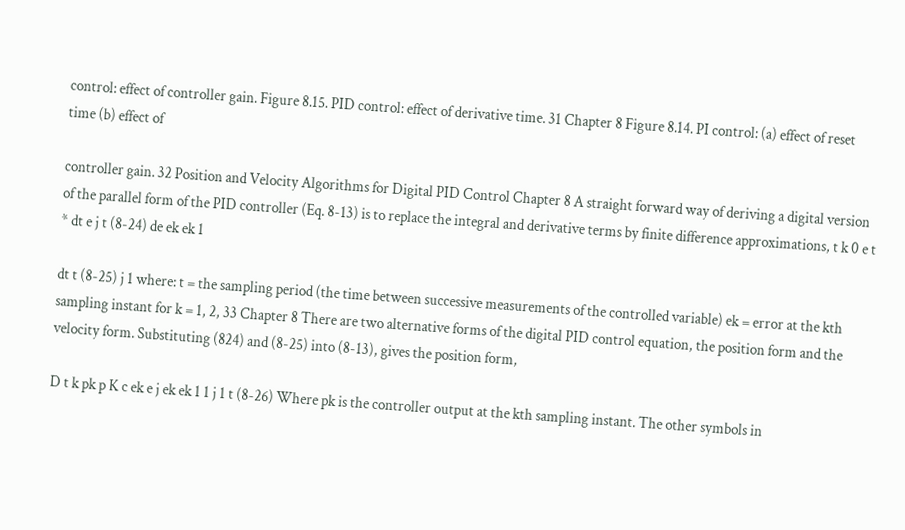control: effect of controller gain. Figure 8.15. PID control: effect of derivative time. 31 Chapter 8 Figure 8.14. PI control: (a) effect of reset time (b) effect of

controller gain. 32 Position and Velocity Algorithms for Digital PID Control Chapter 8 A straight forward way of deriving a digital version of the parallel form of the PID controller (Eq. 8-13) is to replace the integral and derivative terms by finite difference approximations, t k 0 e t * dt e j t (8-24) de ek ek 1

dt t (8-25) j 1 where: t = the sampling period (the time between successive measurements of the controlled variable) ek = error at the kth sampling instant for k = 1, 2, 33 Chapter 8 There are two alternative forms of the digital PID control equation, the position form and the velocity form. Substituting (824) and (8-25) into (8-13), gives the position form,

D t k pk p K c ek e j ek ek 1 1 j 1 t (8-26) Where pk is the controller output at the kth sampling instant. The other symbols in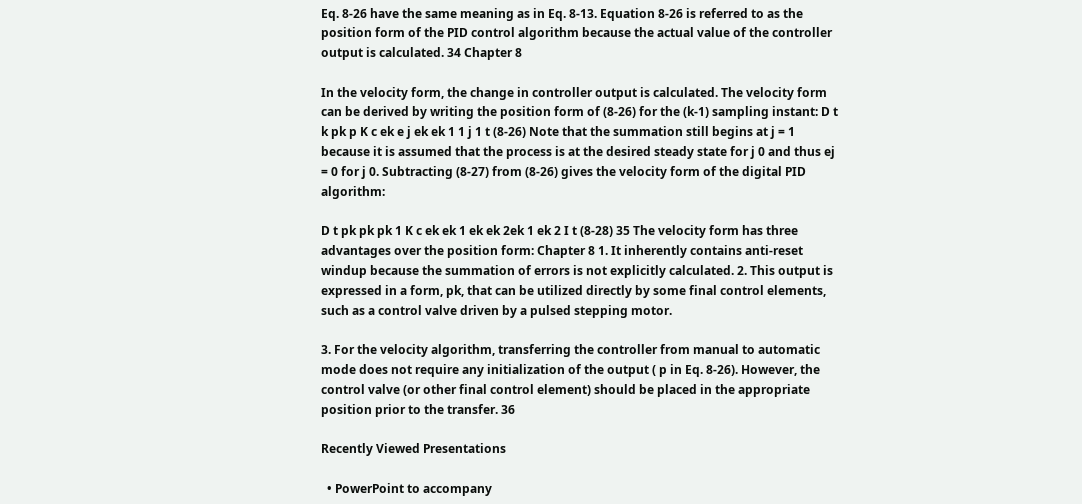Eq. 8-26 have the same meaning as in Eq. 8-13. Equation 8-26 is referred to as the position form of the PID control algorithm because the actual value of the controller output is calculated. 34 Chapter 8

In the velocity form, the change in controller output is calculated. The velocity form can be derived by writing the position form of (8-26) for the (k-1) sampling instant: D t k pk p K c ek e j ek ek 1 1 j 1 t (8-26) Note that the summation still begins at j = 1 because it is assumed that the process is at the desired steady state for j 0 and thus ej = 0 for j 0. Subtracting (8-27) from (8-26) gives the velocity form of the digital PID algorithm:

D t pk pk pk 1 K c ek ek 1 ek ek 2ek 1 ek 2 I t (8-28) 35 The velocity form has three advantages over the position form: Chapter 8 1. It inherently contains anti-reset windup because the summation of errors is not explicitly calculated. 2. This output is expressed in a form, pk, that can be utilized directly by some final control elements, such as a control valve driven by a pulsed stepping motor.

3. For the velocity algorithm, transferring the controller from manual to automatic mode does not require any initialization of the output ( p in Eq. 8-26). However, the control valve (or other final control element) should be placed in the appropriate position prior to the transfer. 36

Recently Viewed Presentations

  • PowerPoint to accompany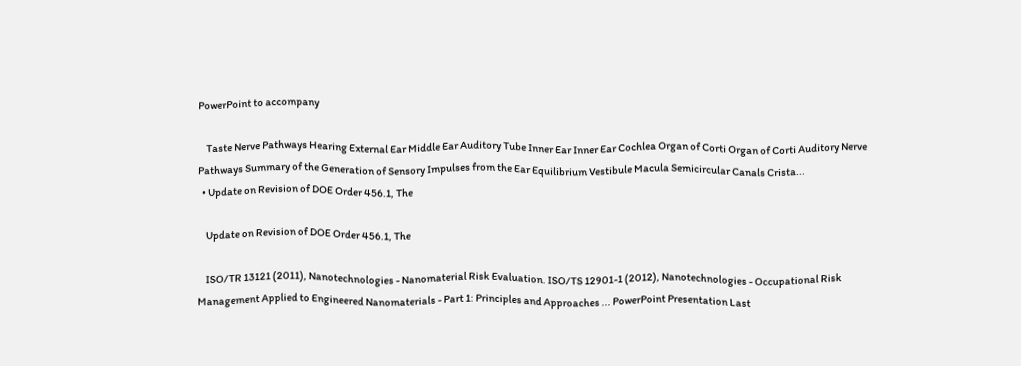PowerPoint to accompany

    Taste Nerve Pathways Hearing External Ear Middle Ear Auditory Tube Inner Ear Inner Ear Cochlea Organ of Corti Organ of Corti Auditory Nerve Pathways Summary of the Generation of Sensory Impulses from the Ear Equilibrium Vestibule Macula Semicircular Canals Crista...
  • Update on Revision of DOE Order 456.1, The

    Update on Revision of DOE Order 456.1, The

    ISO/TR 13121 (2011), Nanotechnologies - Nanomaterial Risk Evaluation. ISO/TS 12901-1 (2012), Nanotechnologies - Occupational Risk Management Applied to Engineered Nanomaterials - Part 1: Principles and Approaches ... PowerPoint Presentation Last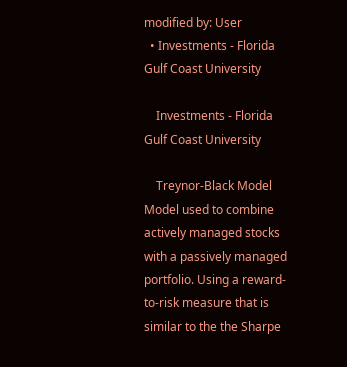modified by: User
  • Investments - Florida Gulf Coast University

    Investments - Florida Gulf Coast University

    Treynor-Black Model Model used to combine actively managed stocks with a passively managed portfolio. Using a reward-to-risk measure that is similar to the the Sharpe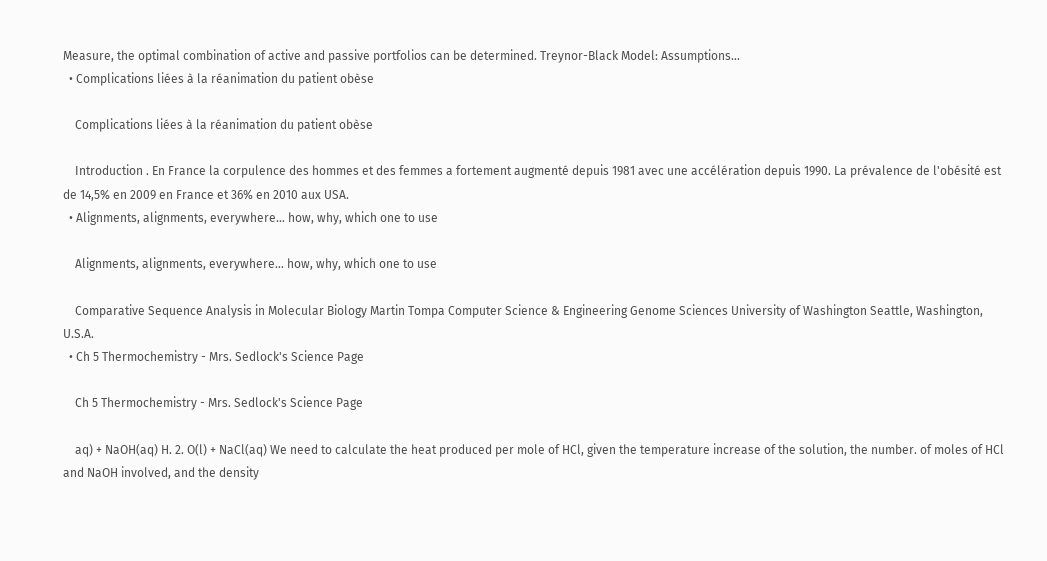Measure, the optimal combination of active and passive portfolios can be determined. Treynor-Black Model: Assumptions...
  • Complications liées à la réanimation du patient obèse

    Complications liées à la réanimation du patient obèse

    Introduction . En France la corpulence des hommes et des femmes a fortement augmenté depuis 1981 avec une accélération depuis 1990. La prévalence de l'obésité est de 14,5% en 2009 en France et 36% en 2010 aux USA.
  • Alignments, alignments, everywhere… how, why, which one to use

    Alignments, alignments, everywhere… how, why, which one to use

    Comparative Sequence Analysis in Molecular Biology Martin Tompa Computer Science & Engineering Genome Sciences University of Washington Seattle, Washington, U.S.A.
  • Ch 5 Thermochemistry - Mrs. Sedlock's Science Page

    Ch 5 Thermochemistry - Mrs. Sedlock's Science Page

    aq) + NaOH(aq) H. 2. O(l) + NaCl(aq) We need to calculate the heat produced per mole of HCl, given the temperature increase of the solution, the number. of moles of HCl and NaOH involved, and the density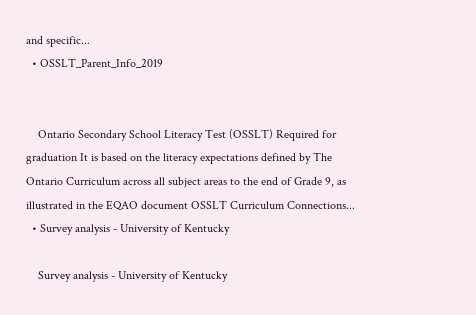and specific...
  • OSSLT_Parent_Info_2019


    Ontario Secondary School Literacy Test (OSSLT) Required for graduation It is based on the literacy expectations defined by The Ontario Curriculum across all subject areas to the end of Grade 9, as illustrated in the EQAO document OSSLT Curriculum Connections...
  • Survey analysis - University of Kentucky

    Survey analysis - University of Kentucky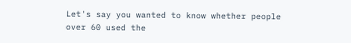Let's say you wanted to know whether people over 60 used the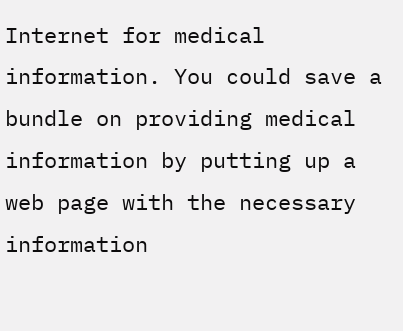Internet for medical information. You could save a bundle on providing medical information by putting up a web page with the necessary information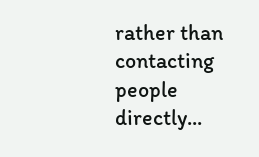rather than contacting people directly...